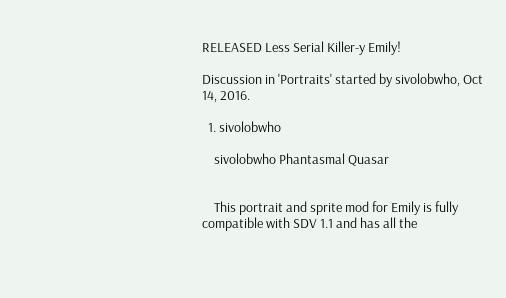RELEASED Less Serial Killer-y Emily!

Discussion in 'Portraits' started by sivolobwho, Oct 14, 2016.

  1. sivolobwho

    sivolobwho Phantasmal Quasar


    This portrait and sprite mod for Emily is fully compatible with SDV 1.1 and has all the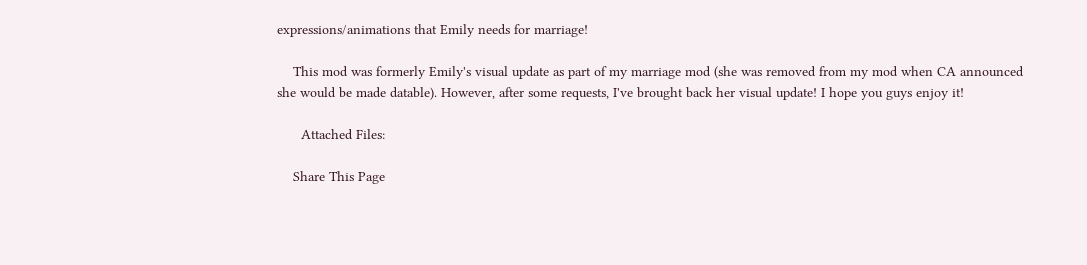expressions/animations that Emily needs for marriage!

    This mod was formerly Emily's visual update as part of my marriage mod (she was removed from my mod when CA announced she would be made datable). However, after some requests, I've brought back her visual update! I hope you guys enjoy it!

      Attached Files:

    Share This Page